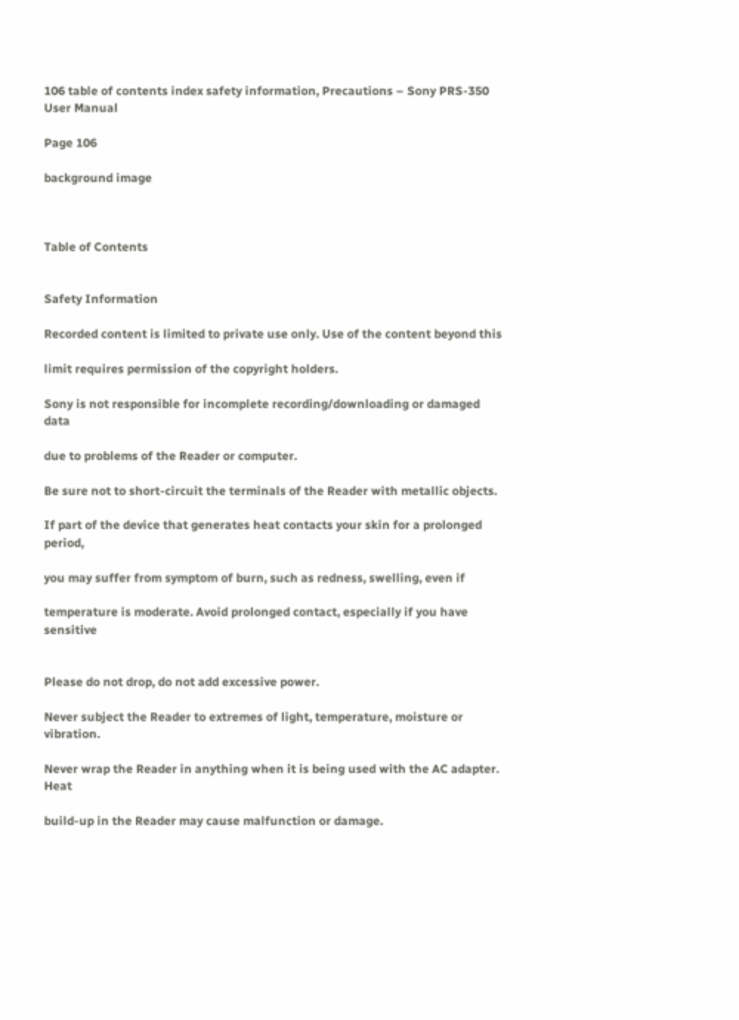106 table of contents index safety information, Precautions – Sony PRS-350 User Manual

Page 106

background image



Table of Contents


Safety Information

Recorded content is limited to private use only. Use of the content beyond this

limit requires permission of the copyright holders.

Sony is not responsible for incomplete recording/downloading or damaged data

due to problems of the Reader or computer.

Be sure not to short-circuit the terminals of the Reader with metallic objects.

If part of the device that generates heat contacts your skin for a prolonged period,

you may suffer from symptom of burn, such as redness, swelling, even if

temperature is moderate. Avoid prolonged contact, especially if you have sensitive


Please do not drop, do not add excessive power.

Never subject the Reader to extremes of light, temperature, moisture or vibration.

Never wrap the Reader in anything when it is being used with the AC adapter. Heat

build-up in the Reader may cause malfunction or damage.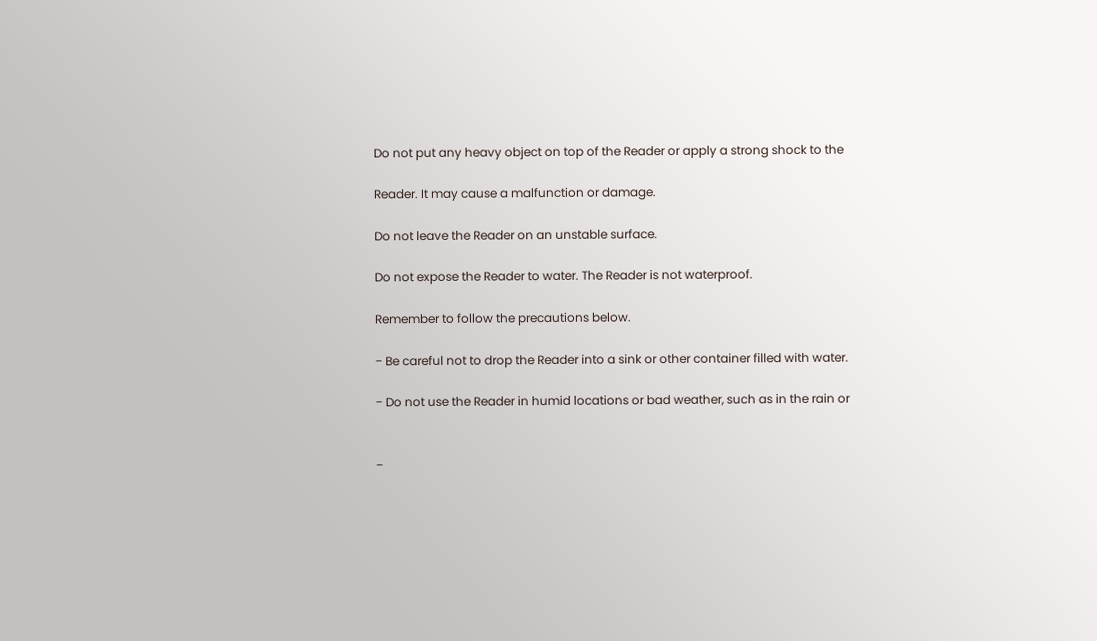Do not put any heavy object on top of the Reader or apply a strong shock to the

Reader. It may cause a malfunction or damage.

Do not leave the Reader on an unstable surface.

Do not expose the Reader to water. The Reader is not waterproof.

Remember to follow the precautions below.

− Be careful not to drop the Reader into a sink or other container filled with water.

− Do not use the Reader in humid locations or bad weather, such as in the rain or


−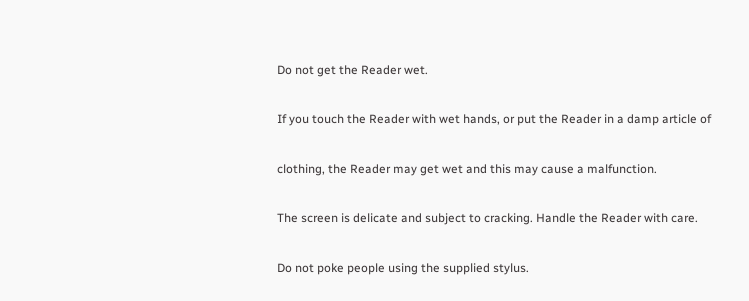Do not get the Reader wet.

If you touch the Reader with wet hands, or put the Reader in a damp article of

clothing, the Reader may get wet and this may cause a malfunction.

The screen is delicate and subject to cracking. Handle the Reader with care.

Do not poke people using the supplied stylus.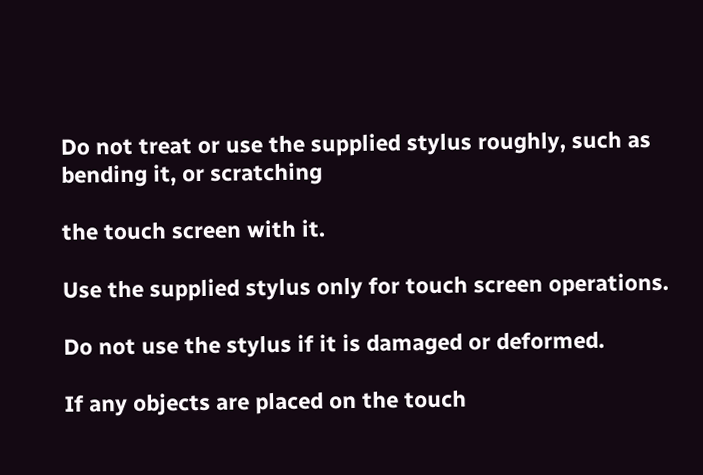Do not treat or use the supplied stylus roughly, such as bending it, or scratching

the touch screen with it.

Use the supplied stylus only for touch screen operations.

Do not use the stylus if it is damaged or deformed.

If any objects are placed on the touch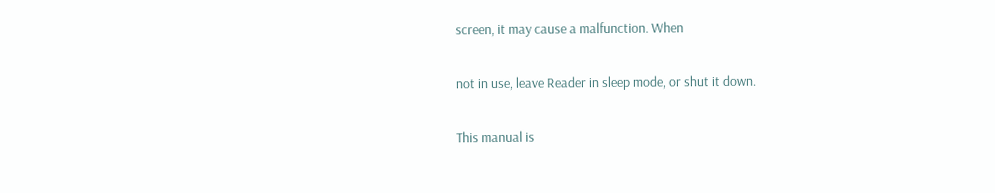screen, it may cause a malfunction. When

not in use, leave Reader in sleep mode, or shut it down.

This manual is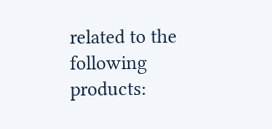related to the following products: